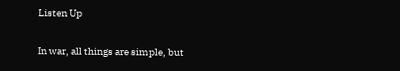Listen Up

In war, all things are simple, but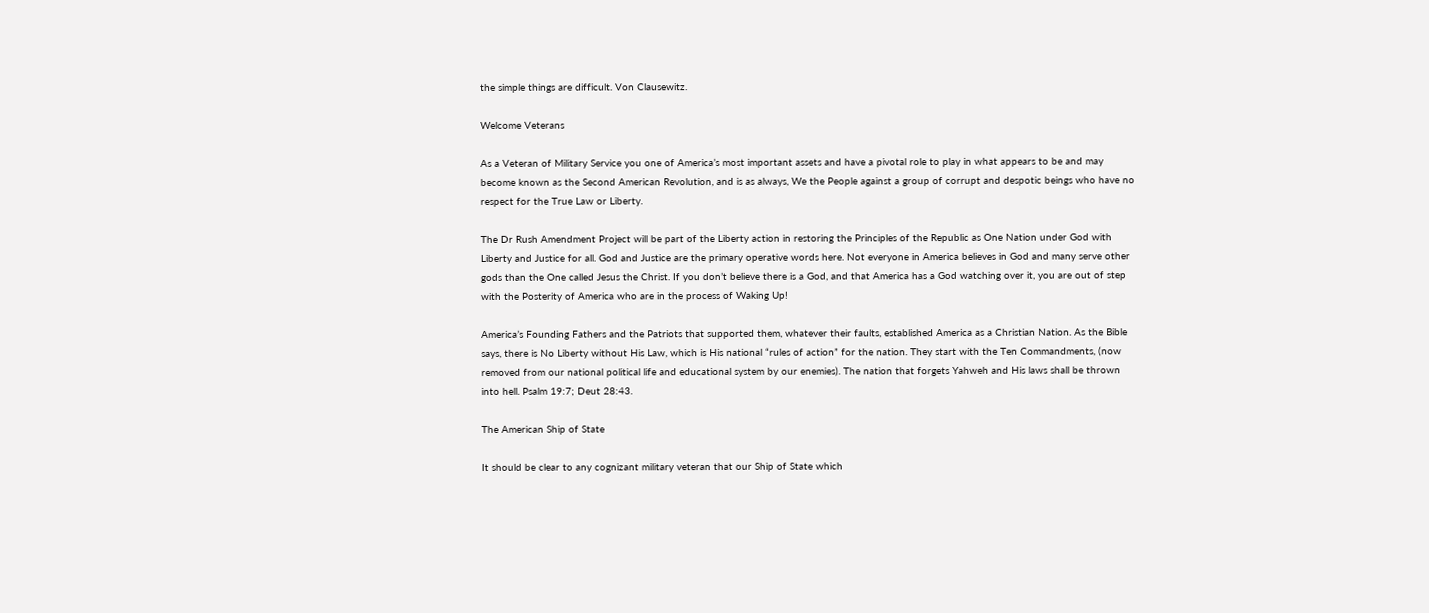the simple things are difficult. Von Clausewitz.

Welcome Veterans

As a Veteran of Military Service you one of America’s most important assets and have a pivotal role to play in what appears to be and may become known as the Second American Revolution, and is as always, We the People against a group of corrupt and despotic beings who have no respect for the True Law or Liberty.

The Dr Rush Amendment Project will be part of the Liberty action in restoring the Principles of the Republic as One Nation under God with Liberty and Justice for all. God and Justice are the primary operative words here. Not everyone in America believes in God and many serve other gods than the One called Jesus the Christ. If you don’t believe there is a God, and that America has a God watching over it, you are out of step with the Posterity of America who are in the process of Waking Up!

America’s Founding Fathers and the Patriots that supported them, whatever their faults, established America as a Christian Nation. As the Bible says, there is No Liberty without His Law, which is His national “rules of action” for the nation. They start with the Ten Commandments, (now removed from our national political life and educational system by our enemies). The nation that forgets Yahweh and His laws shall be thrown into hell. Psalm 19:7; Deut 28:43.

The American Ship of State

It should be clear to any cognizant military veteran that our Ship of State which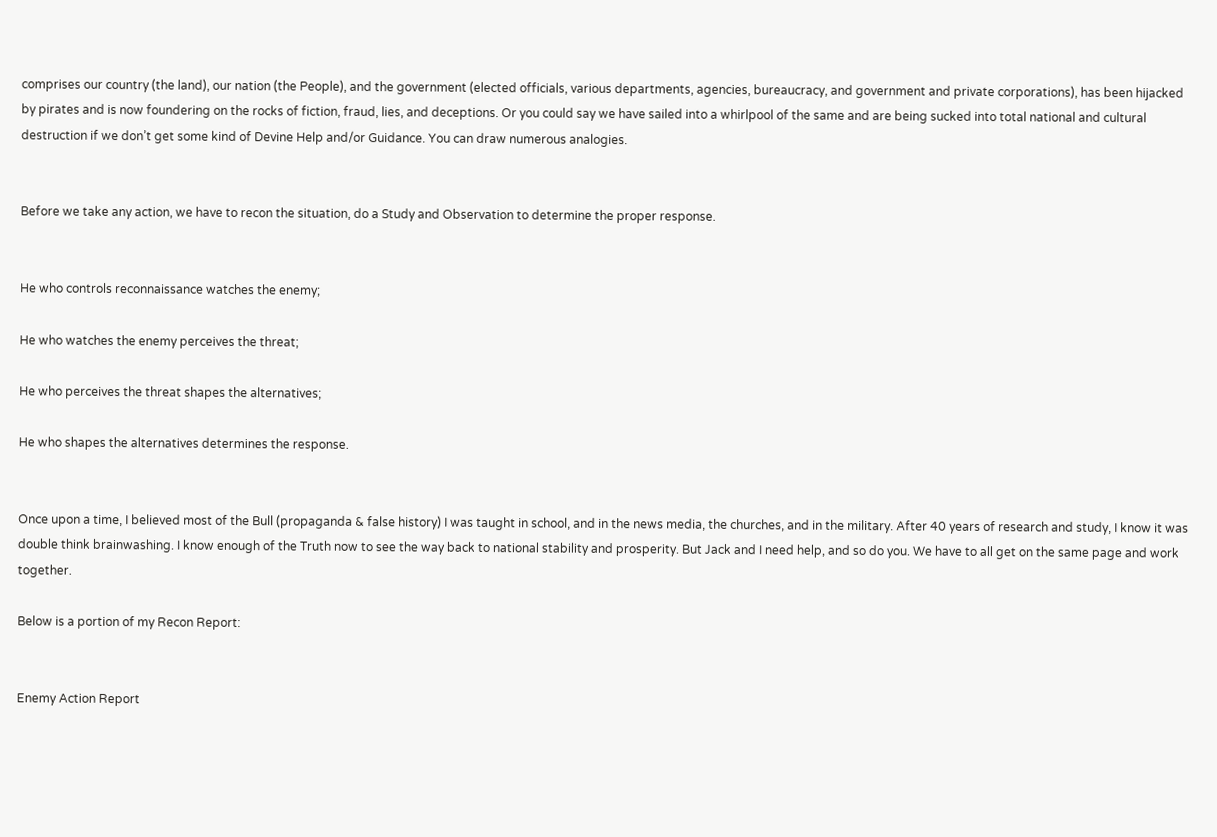comprises our country (the land), our nation (the People), and the government (elected officials, various departments, agencies, bureaucracy, and government and private corporations), has been hijacked by pirates and is now foundering on the rocks of fiction, fraud, lies, and deceptions. Or you could say we have sailed into a whirlpool of the same and are being sucked into total national and cultural destruction if we don’t get some kind of Devine Help and/or Guidance. You can draw numerous analogies.


Before we take any action, we have to recon the situation, do a Study and Observation to determine the proper response.


He who controls reconnaissance watches the enemy;

He who watches the enemy perceives the threat;

He who perceives the threat shapes the alternatives;

He who shapes the alternatives determines the response.


Once upon a time, I believed most of the Bull (propaganda & false history) I was taught in school, and in the news media, the churches, and in the military. After 40 years of research and study, I know it was double think brainwashing. I know enough of the Truth now to see the way back to national stability and prosperity. But Jack and I need help, and so do you. We have to all get on the same page and work together.

Below is a portion of my Recon Report:


Enemy Action Report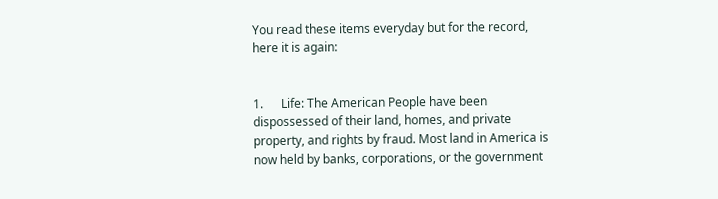You read these items everyday but for the record, here it is again:


1.      Life: The American People have been dispossessed of their land, homes, and private property, and rights by fraud. Most land in America is now held by banks, corporations, or the government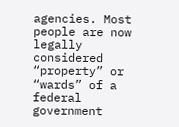agencies. Most people are now legally considered “property” or “wards” of a federal government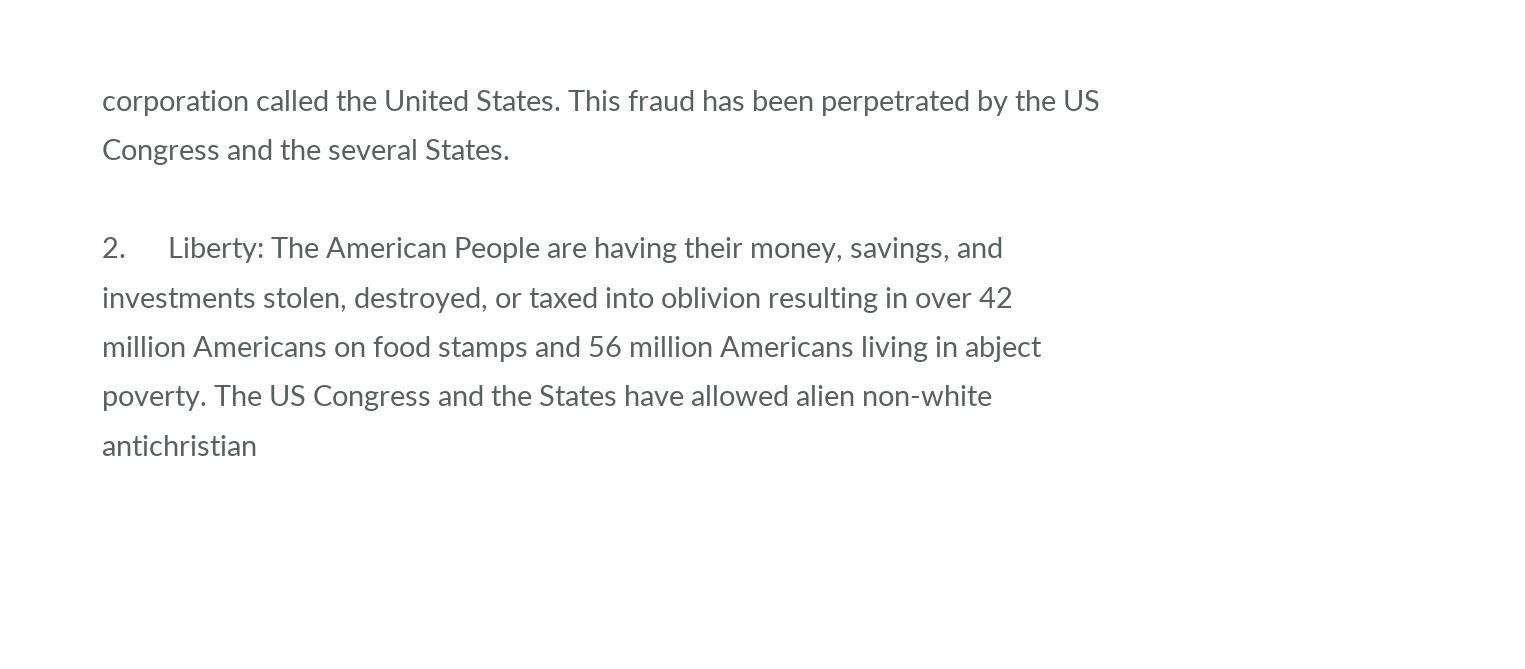corporation called the United States. This fraud has been perpetrated by the US Congress and the several States.

2.      Liberty: The American People are having their money, savings, and investments stolen, destroyed, or taxed into oblivion resulting in over 42 million Americans on food stamps and 56 million Americans living in abject poverty. The US Congress and the States have allowed alien non-white antichristian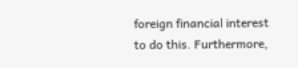foreign financial interest to do this. Furthermore,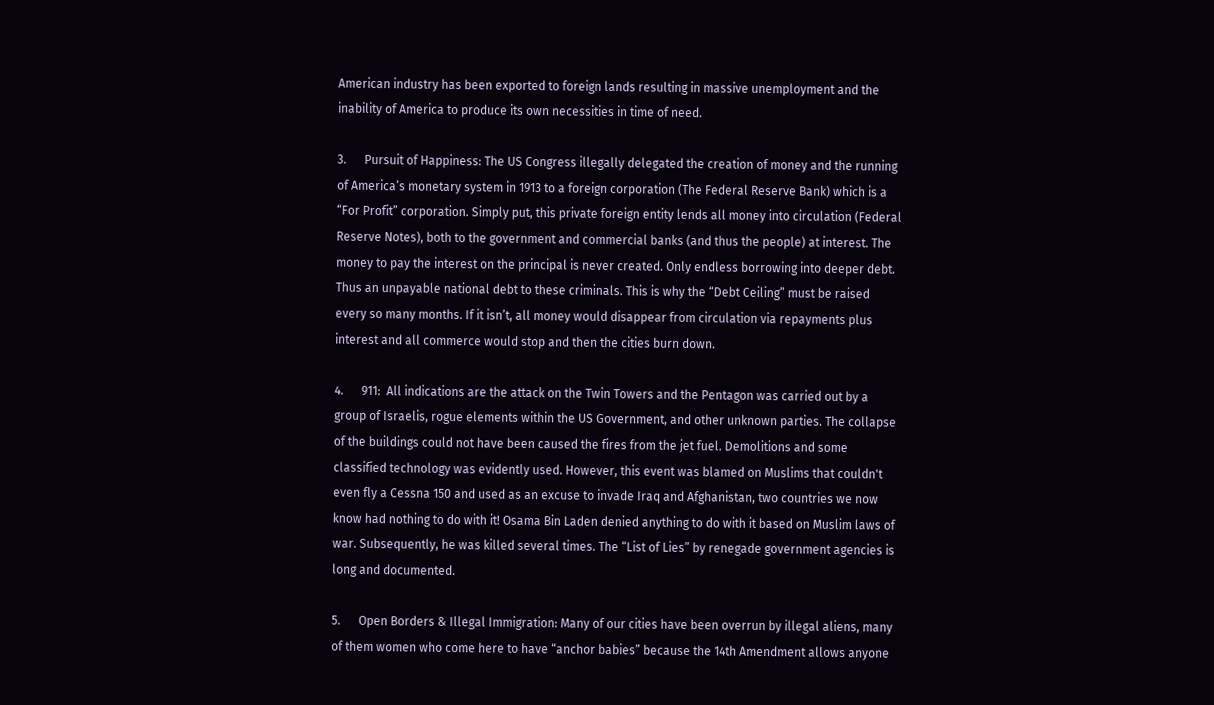American industry has been exported to foreign lands resulting in massive unemployment and the inability of America to produce its own necessities in time of need.

3.      Pursuit of Happiness: The US Congress illegally delegated the creation of money and the running of America’s monetary system in 1913 to a foreign corporation (The Federal Reserve Bank) which is a “For Profit” corporation. Simply put, this private foreign entity lends all money into circulation (Federal Reserve Notes), both to the government and commercial banks (and thus the people) at interest. The money to pay the interest on the principal is never created. Only endless borrowing into deeper debt. Thus an unpayable national debt to these criminals. This is why the “Debt Ceiling” must be raised every so many months. If it isn’t, all money would disappear from circulation via repayments plus interest and all commerce would stop and then the cities burn down.

4.      911:  All indications are the attack on the Twin Towers and the Pentagon was carried out by a group of Israelis, rogue elements within the US Government, and other unknown parties. The collapse of the buildings could not have been caused the fires from the jet fuel. Demolitions and some classified technology was evidently used. However, this event was blamed on Muslims that couldn't even fly a Cessna 150 and used as an excuse to invade Iraq and Afghanistan, two countries we now know had nothing to do with it! Osama Bin Laden denied anything to do with it based on Muslim laws of war. Subsequently, he was killed several times. The “List of Lies” by renegade government agencies is long and documented.

5.      Open Borders & Illegal Immigration: Many of our cities have been overrun by illegal aliens, many of them women who come here to have “anchor babies” because the 14th Amendment allows anyone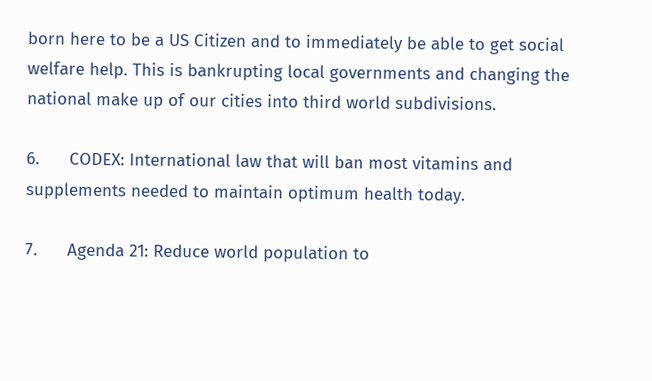born here to be a US Citizen and to immediately be able to get social welfare help. This is bankrupting local governments and changing the national make up of our cities into third world subdivisions.

6.      CODEX: International law that will ban most vitamins and supplements needed to maintain optimum health today.

7.      Agenda 21: Reduce world population to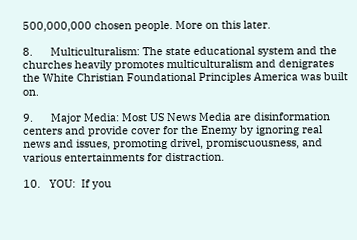500,000,000 chosen people. More on this later.

8.      Multiculturalism: The state educational system and the churches heavily promotes multiculturalism and denigrates the White Christian Foundational Principles America was built on.

9.      Major Media: Most US News Media are disinformation centers and provide cover for the Enemy by ignoring real news and issues, promoting drivel, promiscuousness, and various entertainments for distraction.

10.   YOU:  If you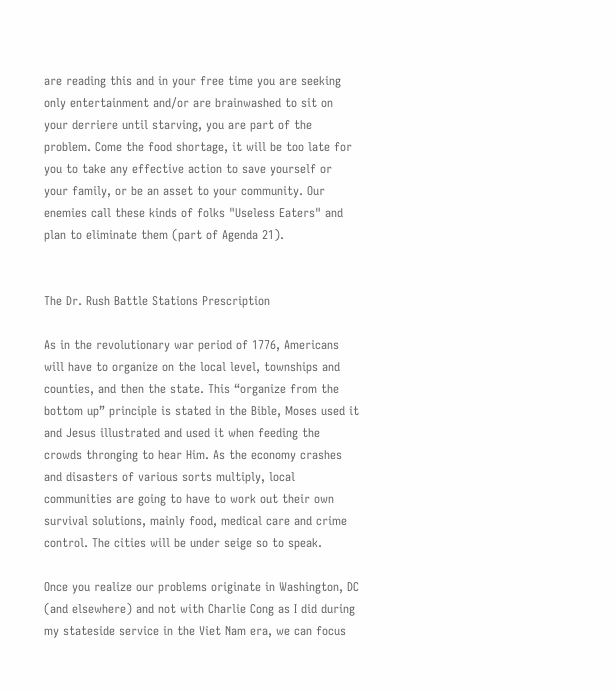are reading this and in your free time you are seeking only entertainment and/or are brainwashed to sit on your derriere until starving, you are part of the problem. Come the food shortage, it will be too late for you to take any effective action to save yourself or your family, or be an asset to your community. Our enemies call these kinds of folks "Useless Eaters" and plan to eliminate them (part of Agenda 21).


The Dr. Rush Battle Stations Prescription

As in the revolutionary war period of 1776, Americans will have to organize on the local level, townships and counties, and then the state. This “organize from the bottom up” principle is stated in the Bible, Moses used it and Jesus illustrated and used it when feeding the crowds thronging to hear Him. As the economy crashes and disasters of various sorts multiply, local communities are going to have to work out their own survival solutions, mainly food, medical care and crime control. The cities will be under seige so to speak.

Once you realize our problems originate in Washington, DC (and elsewhere) and not with Charlie Cong as I did during my stateside service in the Viet Nam era, we can focus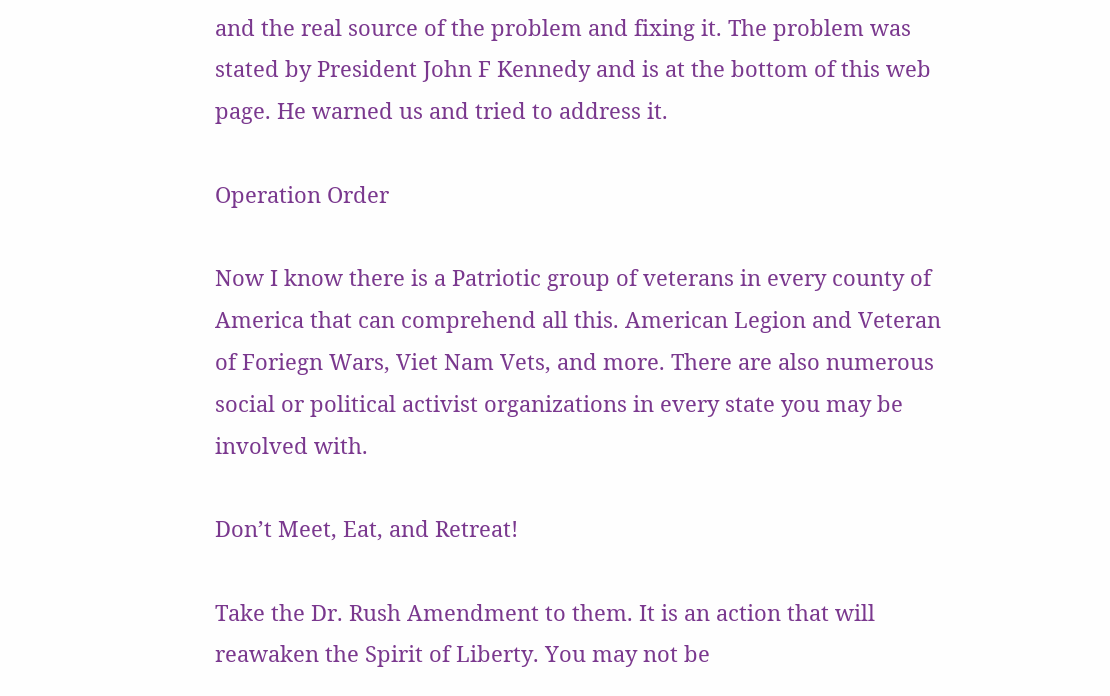and the real source of the problem and fixing it. The problem was stated by President John F Kennedy and is at the bottom of this web page. He warned us and tried to address it.

Operation Order

Now I know there is a Patriotic group of veterans in every county of America that can comprehend all this. American Legion and Veteran of Foriegn Wars, Viet Nam Vets, and more. There are also numerous social or political activist organizations in every state you may be involved with.

Don’t Meet, Eat, and Retreat!

Take the Dr. Rush Amendment to them. It is an action that will reawaken the Spirit of Liberty. You may not be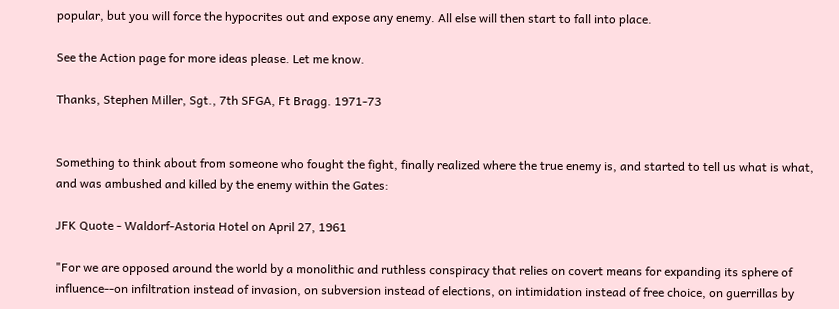popular, but you will force the hypocrites out and expose any enemy. All else will then start to fall into place.

See the Action page for more ideas please. Let me know.

Thanks, Stephen Miller, Sgt., 7th SFGA, Ft Bragg. 1971-73


Something to think about from someone who fought the fight, finally realized where the true enemy is, and started to tell us what is what, and was ambushed and killed by the enemy within the Gates:

JFK Quote - Waldorf-Astoria Hotel on April 27, 1961

"For we are opposed around the world by a monolithic and ruthless conspiracy that relies on covert means for expanding its sphere of influence--on infiltration instead of invasion, on subversion instead of elections, on intimidation instead of free choice, on guerrillas by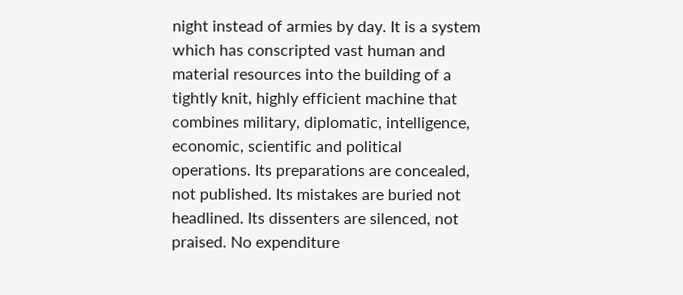night instead of armies by day. It is a system which has conscripted vast human and material resources into the building of a tightly knit, highly efficient machine that combines military, diplomatic, intelligence, economic, scientific and political operations. Its preparations are concealed, not published. Its mistakes are buried not headlined. Its dissenters are silenced, not praised. No expenditure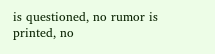is questioned, no rumor is printed, no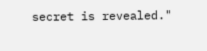secret is revealed."